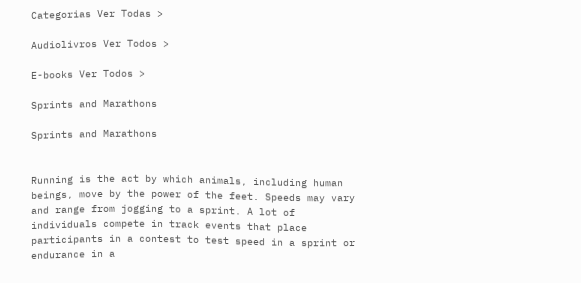Categorias Ver Todas >

Audiolivros Ver Todos >

E-books Ver Todos >

Sprints and Marathons

Sprints and Marathons


Running is the act by which animals, including human beings, move by the power of the feet. Speeds may vary and range from jogging to a sprint. A lot of individuals compete in track events that place participants in a contest to test speed in a sprint or endurance in a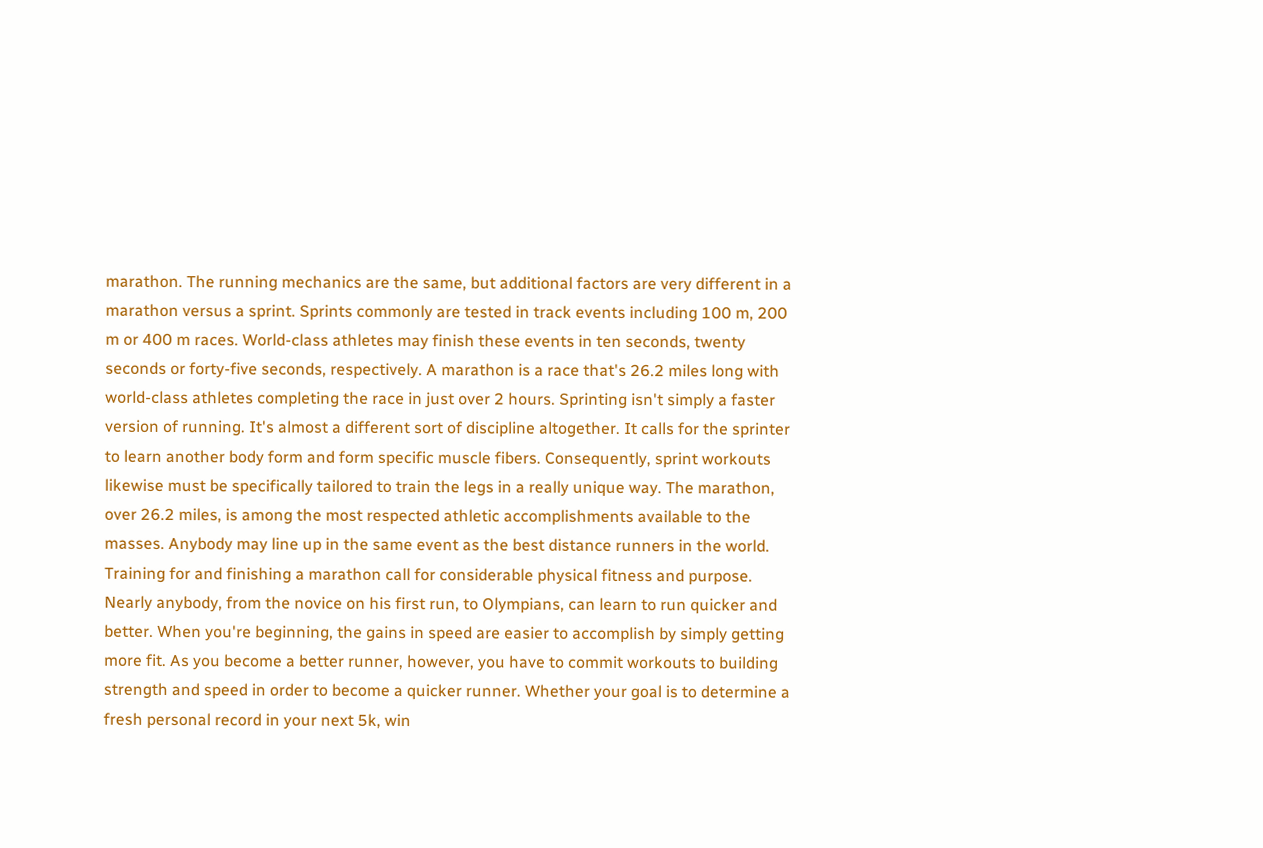marathon. The running mechanics are the same, but additional factors are very different in a marathon versus a sprint. Sprints commonly are tested in track events including 100 m, 200 m or 400 m races. World-class athletes may finish these events in ten seconds, twenty seconds or forty-five seconds, respectively. A marathon is a race that's 26.2 miles long with world-class athletes completing the race in just over 2 hours. Sprinting isn't simply a faster version of running. It's almost a different sort of discipline altogether. It calls for the sprinter to learn another body form and form specific muscle fibers. Consequently, sprint workouts likewise must be specifically tailored to train the legs in a really unique way. The marathon, over 26.2 miles, is among the most respected athletic accomplishments available to the masses. Anybody may line up in the same event as the best distance runners in the world. Training for and finishing a marathon call for considerable physical fitness and purpose. Nearly anybody, from the novice on his first run, to Olympians, can learn to run quicker and better. When you're beginning, the gains in speed are easier to accomplish by simply getting more fit. As you become a better runner, however, you have to commit workouts to building strength and speed in order to become a quicker runner. Whether your goal is to determine a fresh personal record in your next 5k, win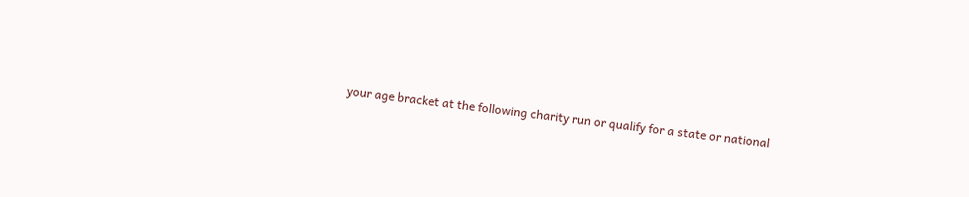your age bracket at the following charity run or qualify for a state or national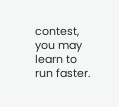contest, you may learn to run faster.